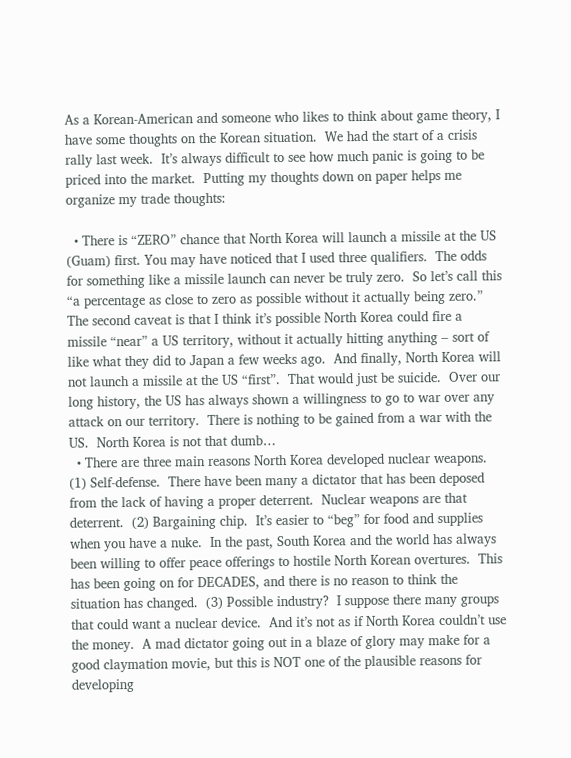As a Korean-American and someone who likes to think about game theory, I have some thoughts on the Korean situation.  We had the start of a crisis rally last week.  It’s always difficult to see how much panic is going to be priced into the market.  Putting my thoughts down on paper helps me organize my trade thoughts:

  • There is “ZERO” chance that North Korea will launch a missile at the US (Guam) first. You may have noticed that I used three qualifiers.  The odds for something like a missile launch can never be truly zero.  So let’s call this “a percentage as close to zero as possible without it actually being zero.”  The second caveat is that I think it’s possible North Korea could fire a missile “near” a US territory, without it actually hitting anything – sort of like what they did to Japan a few weeks ago.  And finally, North Korea will not launch a missile at the US “first”.  That would just be suicide.  Over our long history, the US has always shown a willingness to go to war over any attack on our territory.  There is nothing to be gained from a war with the US.  North Korea is not that dumb…
  • There are three main reasons North Korea developed nuclear weapons. (1) Self-defense.  There have been many a dictator that has been deposed from the lack of having a proper deterrent.  Nuclear weapons are that deterrent.  (2) Bargaining chip.  It’s easier to “beg” for food and supplies when you have a nuke.  In the past, South Korea and the world has always been willing to offer peace offerings to hostile North Korean overtures.  This has been going on for DECADES, and there is no reason to think the situation has changed.  (3) Possible industry?  I suppose there many groups that could want a nuclear device.  And it’s not as if North Korea couldn’t use the money.  A mad dictator going out in a blaze of glory may make for a good claymation movie, but this is NOT one of the plausible reasons for developing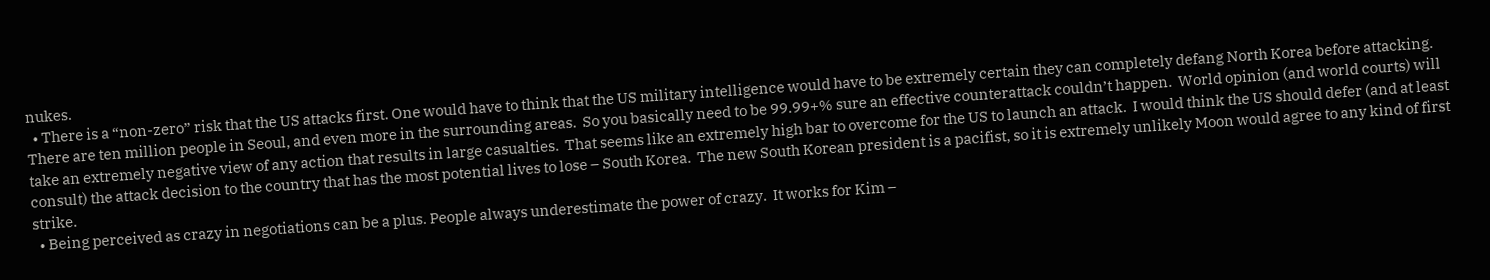nukes.
  • There is a “non-zero” risk that the US attacks first. One would have to think that the US military intelligence would have to be extremely certain they can completely defang North Korea before attacking.  There are ten million people in Seoul, and even more in the surrounding areas.  So you basically need to be 99.99+% sure an effective counterattack couldn’t happen.  World opinion (and world courts) will take an extremely negative view of any action that results in large casualties.  That seems like an extremely high bar to overcome for the US to launch an attack.  I would think the US should defer (and at least consult) the attack decision to the country that has the most potential lives to lose – South Korea.  The new South Korean president is a pacifist, so it is extremely unlikely Moon would agree to any kind of first strike.
  • Being perceived as crazy in negotiations can be a plus. People always underestimate the power of crazy.  It works for Kim –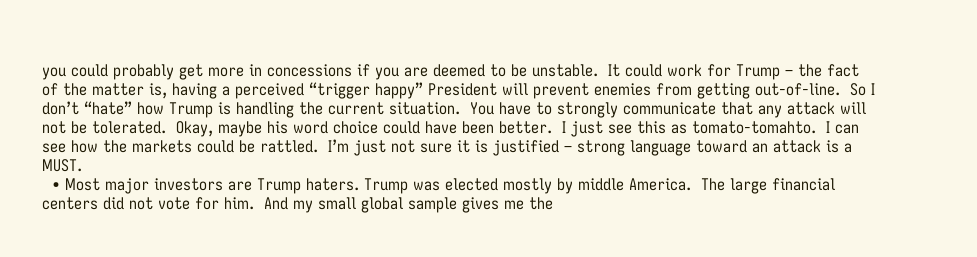you could probably get more in concessions if you are deemed to be unstable.  It could work for Trump – the fact of the matter is, having a perceived “trigger happy” President will prevent enemies from getting out-of-line.  So I don’t “hate” how Trump is handling the current situation.  You have to strongly communicate that any attack will not be tolerated.  Okay, maybe his word choice could have been better.  I just see this as tomato-tomahto.  I can see how the markets could be rattled.  I’m just not sure it is justified – strong language toward an attack is a MUST.
  • Most major investors are Trump haters. Trump was elected mostly by middle America.  The large financial centers did not vote for him.  And my small global sample gives me the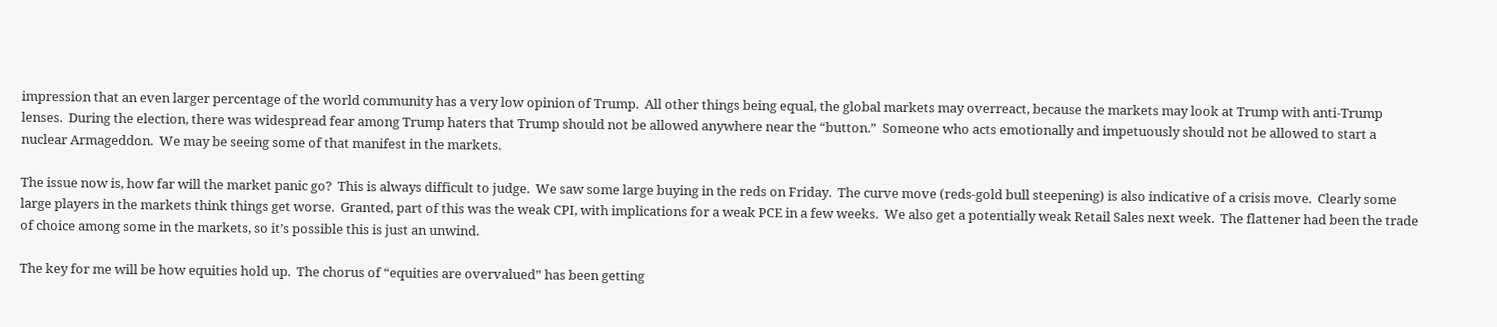impression that an even larger percentage of the world community has a very low opinion of Trump.  All other things being equal, the global markets may overreact, because the markets may look at Trump with anti-Trump lenses.  During the election, there was widespread fear among Trump haters that Trump should not be allowed anywhere near the “button.”  Someone who acts emotionally and impetuously should not be allowed to start a nuclear Armageddon.  We may be seeing some of that manifest in the markets.

The issue now is, how far will the market panic go?  This is always difficult to judge.  We saw some large buying in the reds on Friday.  The curve move (reds-gold bull steepening) is also indicative of a crisis move.  Clearly some large players in the markets think things get worse.  Granted, part of this was the weak CPI, with implications for a weak PCE in a few weeks.  We also get a potentially weak Retail Sales next week.  The flattener had been the trade of choice among some in the markets, so it’s possible this is just an unwind.

The key for me will be how equities hold up.  The chorus of “equities are overvalued” has been getting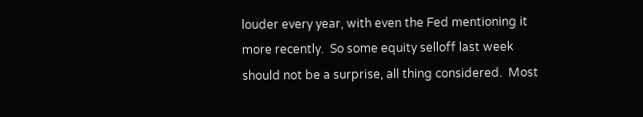louder every year, with even the Fed mentioning it more recently.  So some equity selloff last week should not be a surprise, all thing considered.  Most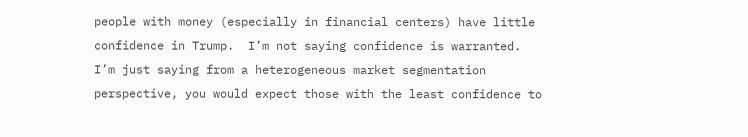people with money (especially in financial centers) have little confidence in Trump.  I’m not saying confidence is warranted.  I’m just saying from a heterogeneous market segmentation perspective, you would expect those with the least confidence to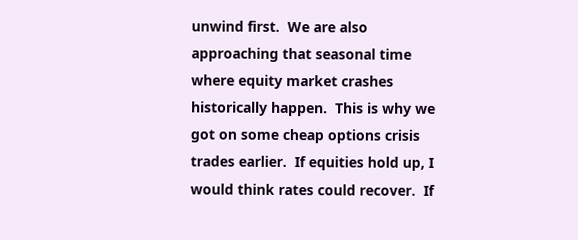unwind first.  We are also approaching that seasonal time where equity market crashes historically happen.  This is why we got on some cheap options crisis trades earlier.  If equities hold up, I would think rates could recover.  If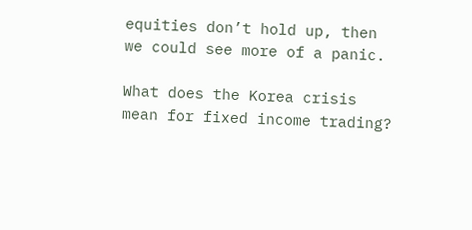equities don’t hold up, then we could see more of a panic.

What does the Korea crisis mean for fixed income trading?